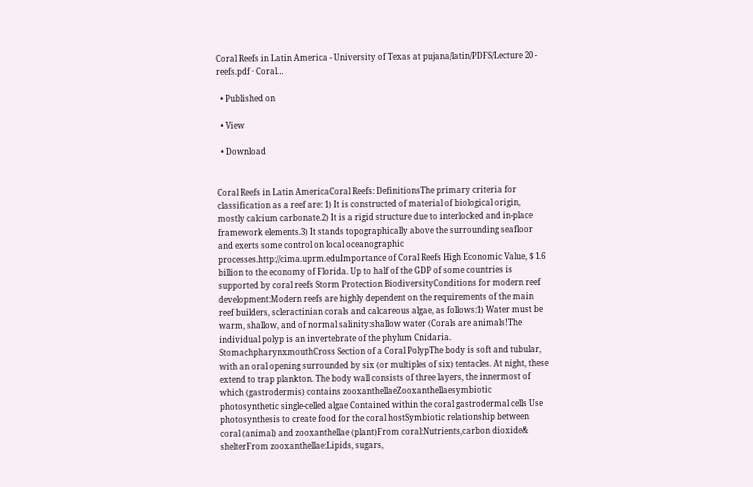Coral Reefs in Latin America - University of Texas at pujana/latin/PDFS/Lecture 20 - reefs.pdf · Coral…

  • Published on

  • View

  • Download


Coral Reefs in Latin AmericaCoral Reefs: DefinitionsThe primary criteria for classification as a reef are: 1) It is constructed of material of biological origin, mostly calcium carbonate.2) It is a rigid structure due to interlocked and in-place framework elements.3) It stands topographically above the surrounding seafloor and exerts some control on local oceanographic processes.http://cima.uprm.eduImportance of Coral Reefs High Economic Value, $ 1.6 billion to the economy of Florida. Up to half of the GDP of some countries is supported by coral reefs Storm Protection BiodiversityConditions for modern reef development:Modern reefs are highly dependent on the requirements of the main reef builders, scleractinian corals and calcareous algae, as follows:1) Water must be warm, shallow, and of normal salinity:shallow water (Corals are animals!The individual polyp is an invertebrate of the phylum Cnidaria. StomachpharynxmouthCross Section of a Coral PolypThe body is soft and tubular, with an oral opening surrounded by six (or multiples of six) tentacles. At night, these extend to trap plankton. The body wall consists of three layers, the innermost of which (gastrodermis) contains zooxanthellaeZooxanthellaesymbiotic photosynthetic single-celled algae Contained within the coral gastrodermal cells Use photosynthesis to create food for the coral hostSymbiotic relationship between coral (animal) and zooxanthellae (plant)From coral:Nutrients,carbon dioxide& shelterFrom zooxanthellae:Lipids, sugars,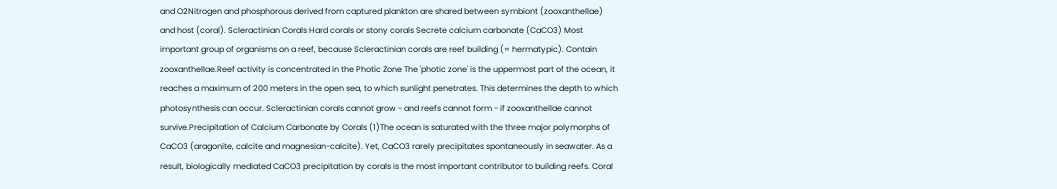and O2Nitrogen and phosphorous derived from captured plankton are shared between symbiont (zooxanthellae) and host (coral). Scleractinian Corals Hard corals or stony corals Secrete calcium carbonate (CaCO3) Most important group of organisms on a reef, because Scleractinian corals are reef building (= hermatypic). Contain zooxanthellae.Reef activity is concentrated in the Photic Zone The 'photic zone' is the uppermost part of the ocean, it reaches a maximum of 200 meters in the open sea, to which sunlight penetrates. This determines the depth to which photosynthesis can occur. Scleractinian corals cannot grow - and reefs cannot form - if zooxanthellae cannot survive.Precipitation of Calcium Carbonate by Corals (1)The ocean is saturated with the three major polymorphs of CaCO3 (aragonite, calcite and magnesian-calcite). Yet, CaCO3 rarely precipitates spontaneously in seawater. As a result, biologically mediated CaCO3 precipitation by corals is the most important contributor to building reefs. Coral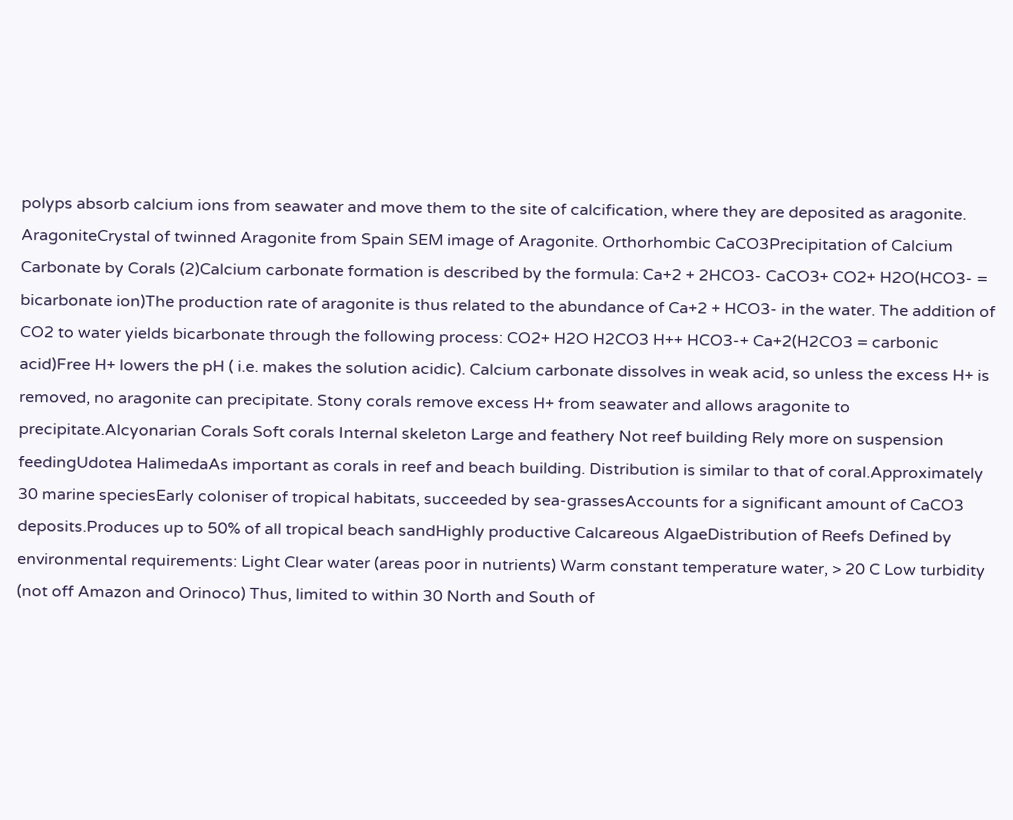polyps absorb calcium ions from seawater and move them to the site of calcification, where they are deposited as aragonite. AragoniteCrystal of twinned Aragonite from Spain SEM image of Aragonite. Orthorhombic CaCO3Precipitation of Calcium Carbonate by Corals (2)Calcium carbonate formation is described by the formula: Ca+2 + 2HCO3- CaCO3+ CO2+ H2O(HCO3- = bicarbonate ion)The production rate of aragonite is thus related to the abundance of Ca+2 + HCO3- in the water. The addition of CO2 to water yields bicarbonate through the following process: CO2+ H2O H2CO3 H++ HCO3-+ Ca+2(H2CO3 = carbonic acid)Free H+ lowers the pH ( i.e. makes the solution acidic). Calcium carbonate dissolves in weak acid, so unless the excess H+ is removed, no aragonite can precipitate. Stony corals remove excess H+ from seawater and allows aragonite to precipitate.Alcyonarian Corals Soft corals Internal skeleton Large and feathery Not reef building Rely more on suspension feedingUdotea HalimedaAs important as corals in reef and beach building. Distribution is similar to that of coral.Approximately 30 marine speciesEarly coloniser of tropical habitats, succeeded by sea-grassesAccounts for a significant amount of CaCO3 deposits.Produces up to 50% of all tropical beach sandHighly productive Calcareous AlgaeDistribution of Reefs Defined by environmental requirements: Light Clear water (areas poor in nutrients) Warm constant temperature water, > 20 C Low turbidity (not off Amazon and Orinoco) Thus, limited to within 30 North and South of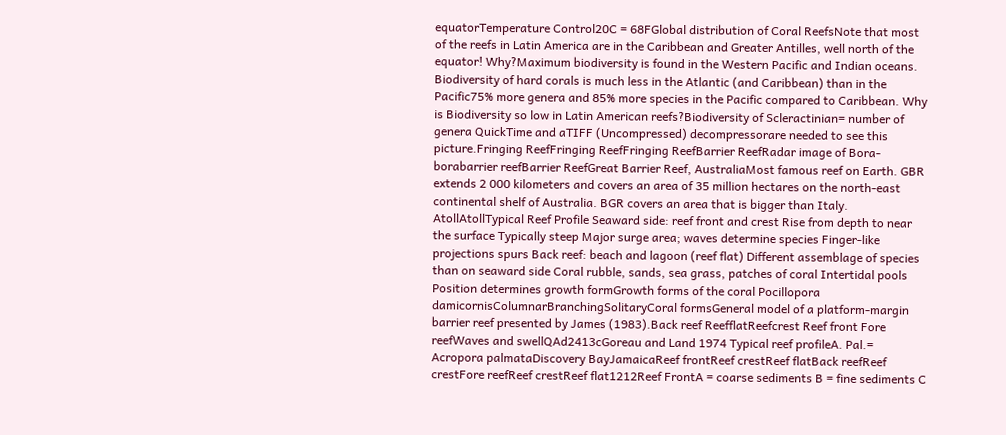equatorTemperature Control20C = 68FGlobal distribution of Coral ReefsNote that most of the reefs in Latin America are in the Caribbean and Greater Antilles, well north of the equator! Why?Maximum biodiversity is found in the Western Pacific and Indian oceans. Biodiversity of hard corals is much less in the Atlantic (and Caribbean) than in the Pacific75% more genera and 85% more species in the Pacific compared to Caribbean. Why is Biodiversity so low in Latin American reefs?Biodiversity of Scleractinian= number of genera QuickTime and aTIFF (Uncompressed) decompressorare needed to see this picture.Fringing ReefFringing ReefFringing ReefBarrier ReefRadar image of Bora-borabarrier reefBarrier ReefGreat Barrier Reef, AustraliaMost famous reef on Earth. GBR extends 2 000 kilometers and covers an area of 35 million hectares on the north-east continental shelf of Australia. BGR covers an area that is bigger than Italy. AtollAtollTypical Reef Profile Seaward side: reef front and crest Rise from depth to near the surface Typically steep Major surge area; waves determine species Finger-like projections spurs Back reef: beach and lagoon (reef flat) Different assemblage of species than on seaward side Coral rubble, sands, sea grass, patches of coral Intertidal pools Position determines growth formGrowth forms of the coral Pocillopora damicornisColumnarBranchingSolitaryCoral formsGeneral model of a platform-margin barrier reef presented by James (1983).Back reef ReefflatReefcrest Reef front Fore reefWaves and swellQAd2413cGoreau and Land 1974 Typical reef profileA. Pal.= Acropora palmataDiscovery BayJamaicaReef frontReef crestReef flatBack reefReef crestFore reefReef crestReef flat1212Reef FrontA = coarse sediments B = fine sediments C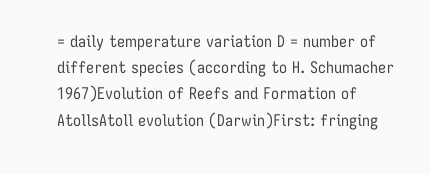= daily temperature variation D = number of different species (according to H. Schumacher 1967)Evolution of Reefs and Formation of AtollsAtoll evolution (Darwin)First: fringing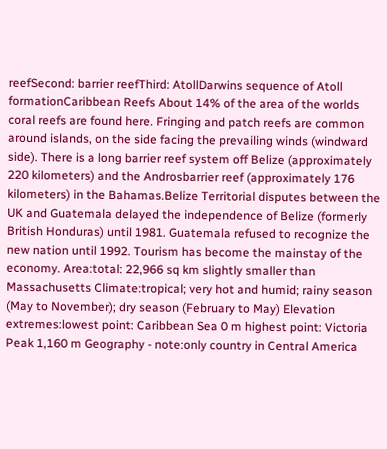reefSecond: barrier reefThird: AtollDarwins sequence of Atoll formationCaribbean Reefs About 14% of the area of the worlds coral reefs are found here. Fringing and patch reefs are common around islands, on the side facing the prevailing winds (windward side). There is a long barrier reef system off Belize (approximately 220 kilometers) and the Androsbarrier reef (approximately 176 kilometers) in the Bahamas.Belize Territorial disputes between the UK and Guatemala delayed the independence of Belize (formerly British Honduras) until 1981. Guatemala refused to recognize the new nation until 1992. Tourism has become the mainstay of the economy. Area:total: 22,966 sq km slightly smaller than Massachusetts Climate:tropical; very hot and humid; rainy season (May to November); dry season (February to May) Elevation extremes:lowest point: Caribbean Sea 0 m highest point: Victoria Peak 1,160 m Geography - note:only country in Central America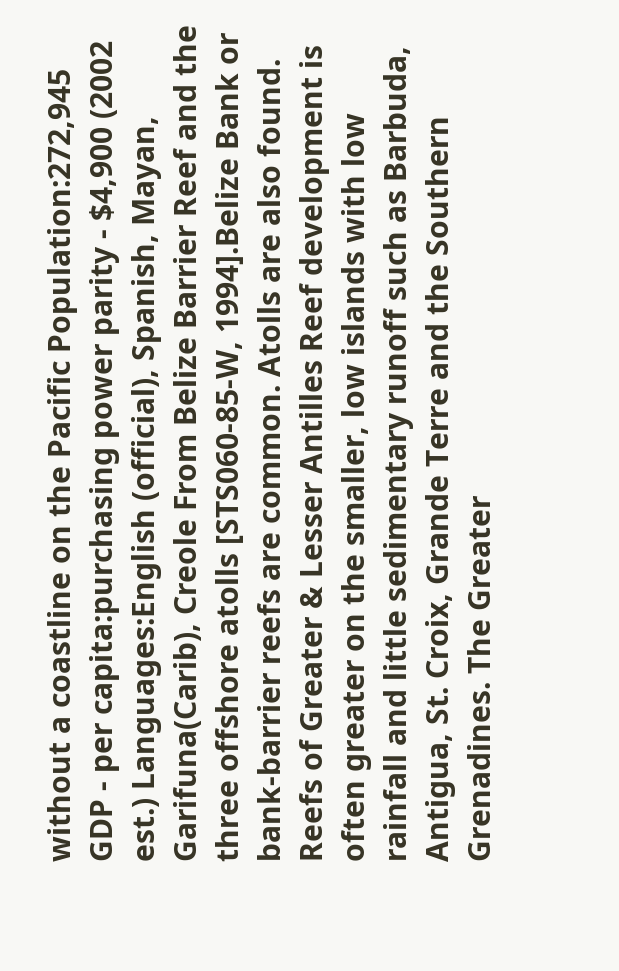without a coastline on the Pacific Population:272,945 GDP - per capita:purchasing power parity - $4,900 (2002 est.) Languages:English (official), Spanish, Mayan, Garifuna(Carib), Creole From Belize Barrier Reef and the three offshore atolls [STS060-85-W, 1994].Belize Bank or bank-barrier reefs are common. Atolls are also found. Reefs of Greater & Lesser Antilles Reef development is often greater on the smaller, low islands with low rainfall and little sedimentary runoff such as Barbuda, Antigua, St. Croix, Grande Terre and the Southern Grenadines. The Greater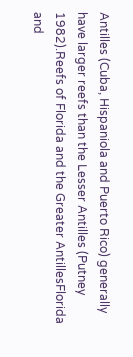Antilles (Cuba, Hispaniola and Puerto Rico) generally have larger reefs than the Lesser Antilles (Putney 1982).Reefs of Florida and the Greater AntillesFlorida and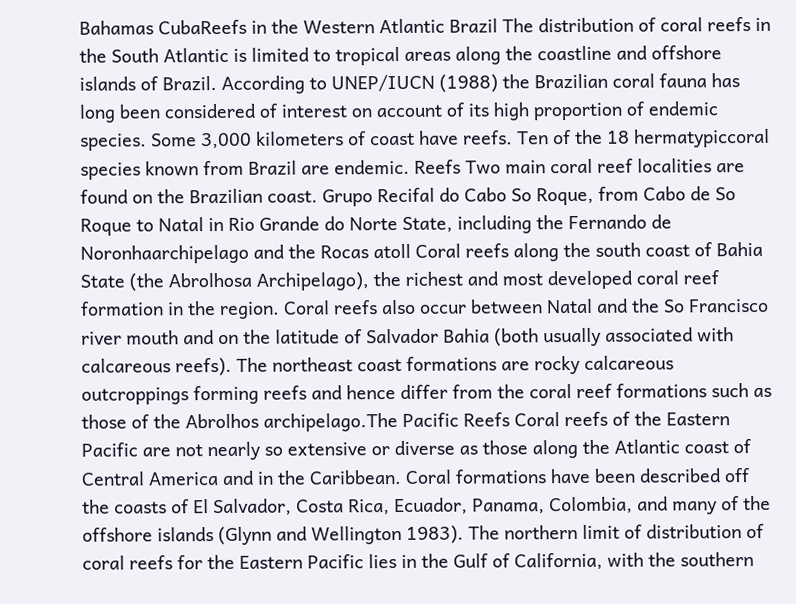Bahamas CubaReefs in the Western Atlantic Brazil The distribution of coral reefs in the South Atlantic is limited to tropical areas along the coastline and offshore islands of Brazil. According to UNEP/IUCN (1988) the Brazilian coral fauna has long been considered of interest on account of its high proportion of endemic species. Some 3,000 kilometers of coast have reefs. Ten of the 18 hermatypiccoral species known from Brazil are endemic. Reefs Two main coral reef localities are found on the Brazilian coast. Grupo Recifal do Cabo So Roque, from Cabo de So Roque to Natal in Rio Grande do Norte State, including the Fernando de Noronhaarchipelago and the Rocas atoll Coral reefs along the south coast of Bahia State (the Abrolhosa Archipelago), the richest and most developed coral reef formation in the region. Coral reefs also occur between Natal and the So Francisco river mouth and on the latitude of Salvador Bahia (both usually associated with calcareous reefs). The northeast coast formations are rocky calcareous outcroppings forming reefs and hence differ from the coral reef formations such as those of the Abrolhos archipelago.The Pacific Reefs Coral reefs of the Eastern Pacific are not nearly so extensive or diverse as those along the Atlantic coast of Central America and in the Caribbean. Coral formations have been described off the coasts of El Salvador, Costa Rica, Ecuador, Panama, Colombia, and many of the offshore islands (Glynn and Wellington 1983). The northern limit of distribution of coral reefs for the Eastern Pacific lies in the Gulf of California, with the southern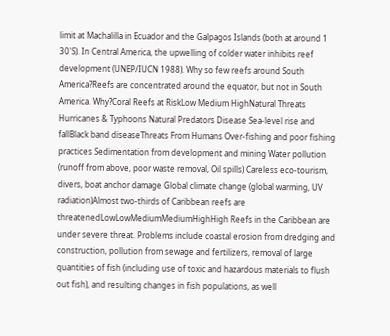limit at Machalilla in Ecuador and the Galpagos Islands (both at around 1 30'S). In Central America, the upwelling of colder water inhibits reef development (UNEP/IUCN 1988). Why so few reefs around South America?Reefs are concentrated around the equator, but not in South America. Why?Coral Reefs at RiskLow Medium HighNatural Threats Hurricanes & Typhoons Natural Predators Disease Sea-level rise and fallBlack band diseaseThreats From Humans Over-fishing and poor fishing practices Sedimentation from development and mining Water pollution (runoff from above, poor waste removal, Oil spills) Careless eco-tourism, divers, boat anchor damage Global climate change (global warming, UV radiation)Almost two-thirds of Caribbean reefs are threatenedLowLowMediumMediumHighHigh Reefs in the Caribbean are under severe threat. Problems include coastal erosion from dredging and construction, pollution from sewage and fertilizers, removal of large quantities of fish (including use of toxic and hazardous materials to flush out fish), and resulting changes in fish populations, as well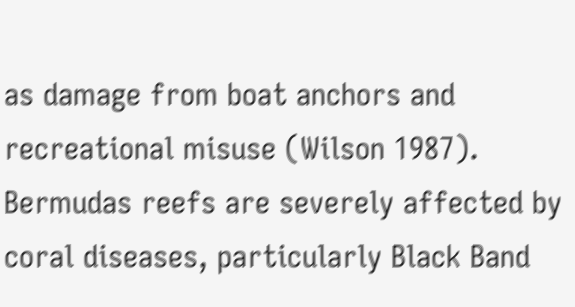as damage from boat anchors and recreational misuse (Wilson 1987). Bermudas reefs are severely affected by coral diseases, particularly Black Band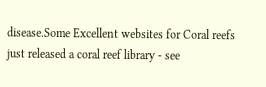disease.Some Excellent websites for Coral reefs just released a coral reef library - see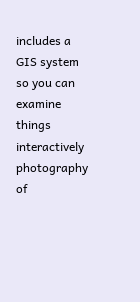includes a GIS system so you can examine things interactively photography of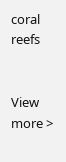coral reefs


View more >